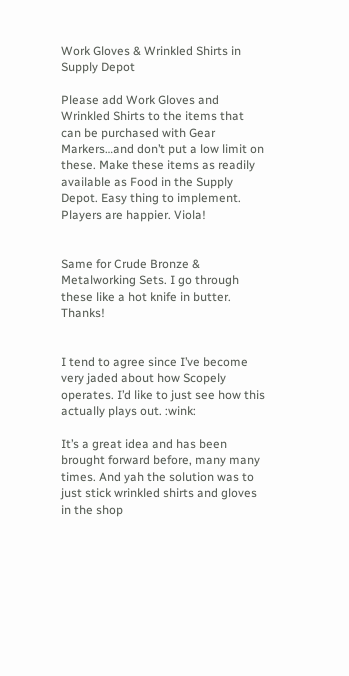Work Gloves & Wrinkled Shirts in Supply Depot

Please add Work Gloves and Wrinkled Shirts to the items that can be purchased with Gear Markers…and don’t put a low limit on these. Make these items as readily available as Food in the Supply Depot. Easy thing to implement. Players are happier. Viola!


Same for Crude Bronze & Metalworking Sets. I go through these like a hot knife in butter. Thanks!


I tend to agree since I’ve become very jaded about how Scopely operates. I’d like to just see how this actually plays out. :wink:

It’s a great idea and has been brought forward before, many many times. And yah the solution was to just stick wrinkled shirts and gloves in the shop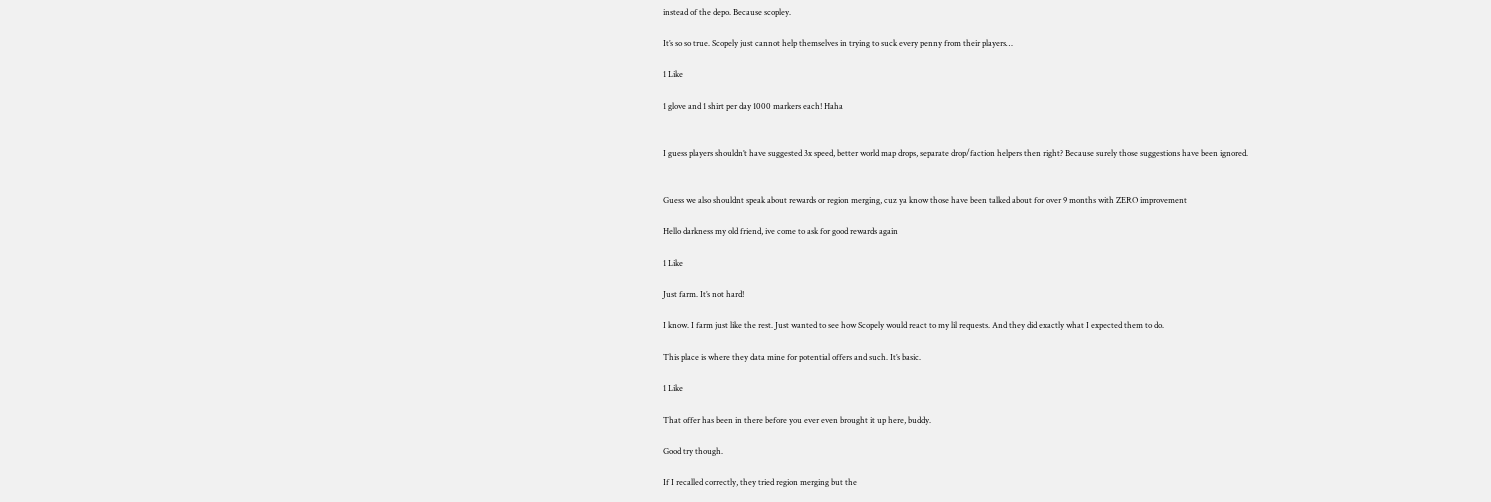instead of the depo. Because scopley.

It’s so so true. Scopely just cannot help themselves in trying to suck every penny from their players…

1 Like

1 glove and 1 shirt per day 1000 markers each! Haha


I guess players shouldn’t have suggested 3x speed, better world map drops, separate drop/faction helpers then right? Because surely those suggestions have been ignored.


Guess we also shouldnt speak about rewards or region merging, cuz ya know those have been talked about for over 9 months with ZERO improvement

Hello darkness my old friend, ive come to ask for good rewards again

1 Like

Just farm. It’s not hard!

I know. I farm just like the rest. Just wanted to see how Scopely would react to my lil requests. And they did exactly what I expected them to do.

This place is where they data mine for potential offers and such. It’s basic.

1 Like

That offer has been in there before you ever even brought it up here, buddy.

Good try though.

If I recalled correctly, they tried region merging but the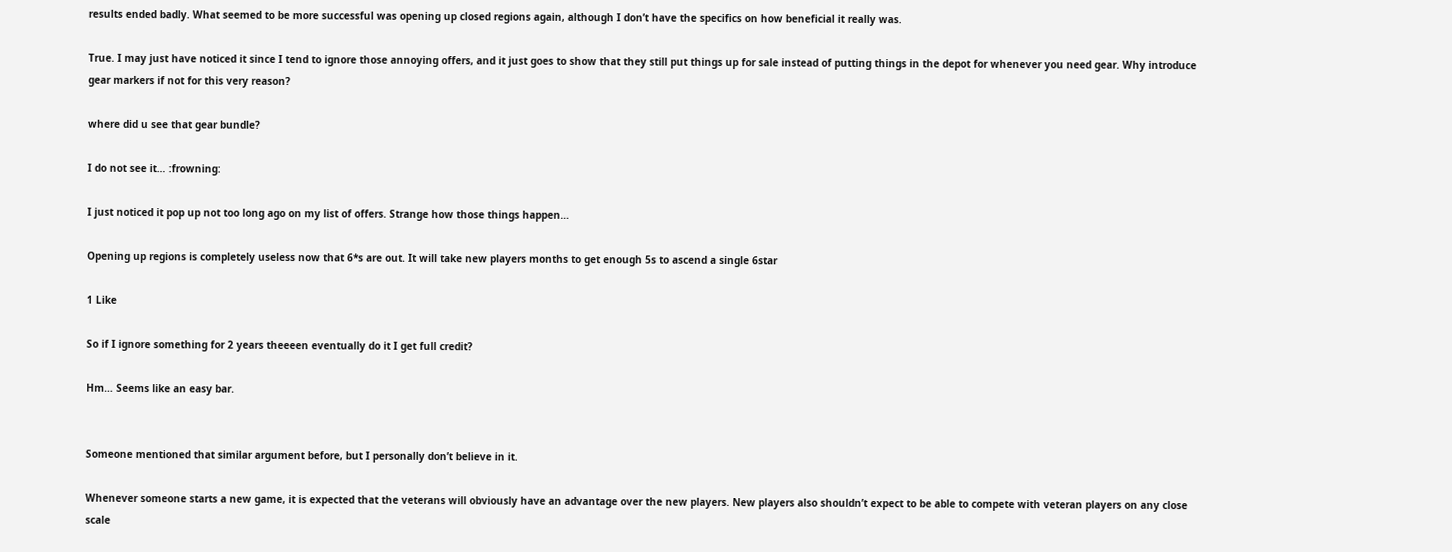results ended badly. What seemed to be more successful was opening up closed regions again, although I don’t have the specifics on how beneficial it really was.

True. I may just have noticed it since I tend to ignore those annoying offers, and it just goes to show that they still put things up for sale instead of putting things in the depot for whenever you need gear. Why introduce gear markers if not for this very reason?

where did u see that gear bundle?

I do not see it… :frowning:

I just noticed it pop up not too long ago on my list of offers. Strange how those things happen…

Opening up regions is completely useless now that 6*s are out. It will take new players months to get enough 5s to ascend a single 6star

1 Like

So if I ignore something for 2 years theeeen eventually do it I get full credit?

Hm… Seems like an easy bar.


Someone mentioned that similar argument before, but I personally don’t believe in it.

Whenever someone starts a new game, it is expected that the veterans will obviously have an advantage over the new players. New players also shouldn’t expect to be able to compete with veteran players on any close scale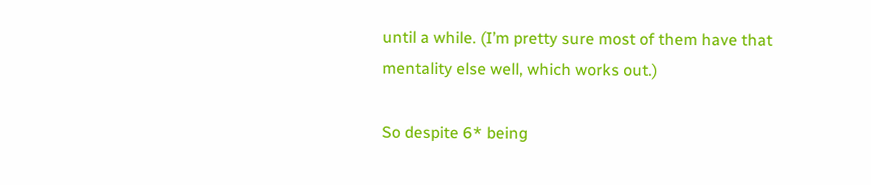until a while. (I’m pretty sure most of them have that mentality else well, which works out.)

So despite 6* being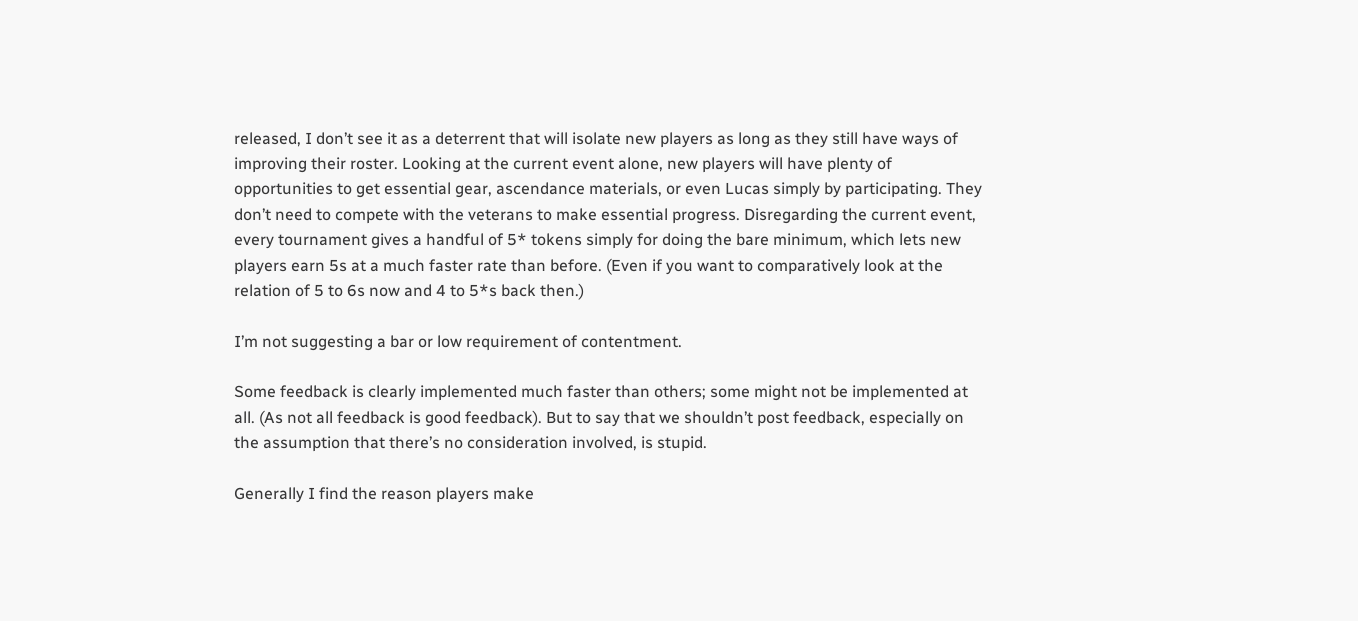released, I don’t see it as a deterrent that will isolate new players as long as they still have ways of improving their roster. Looking at the current event alone, new players will have plenty of opportunities to get essential gear, ascendance materials, or even Lucas simply by participating. They don’t need to compete with the veterans to make essential progress. Disregarding the current event, every tournament gives a handful of 5* tokens simply for doing the bare minimum, which lets new players earn 5s at a much faster rate than before. (Even if you want to comparatively look at the relation of 5 to 6s now and 4 to 5*s back then.)

I’m not suggesting a bar or low requirement of contentment.

Some feedback is clearly implemented much faster than others; some might not be implemented at all. (As not all feedback is good feedback). But to say that we shouldn’t post feedback, especially on the assumption that there’s no consideration involved, is stupid.

Generally I find the reason players make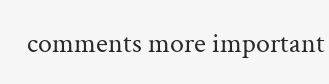comments more important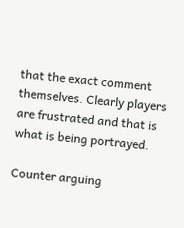that the exact comment themselves. Clearly players are frustrated and that is what is being portrayed.

Counter arguing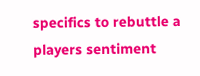specifics to rebuttle a players sentiment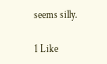seems silly.

1 Like